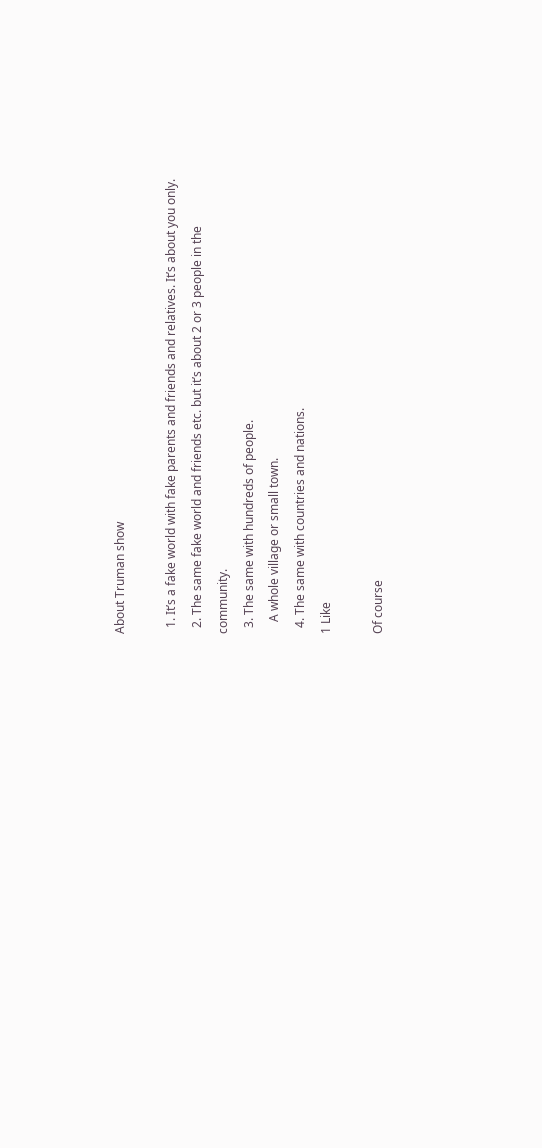About Truman show

  1. It’s a fake world with fake parents and friends and relatives. It’s about you only.
  2. The same fake world and friends etc. but it’s about 2 or 3 people in the community.
  3. The same with hundreds of people.
    A whole village or small town.
  4. The same with countries and nations.
1 Like

Of course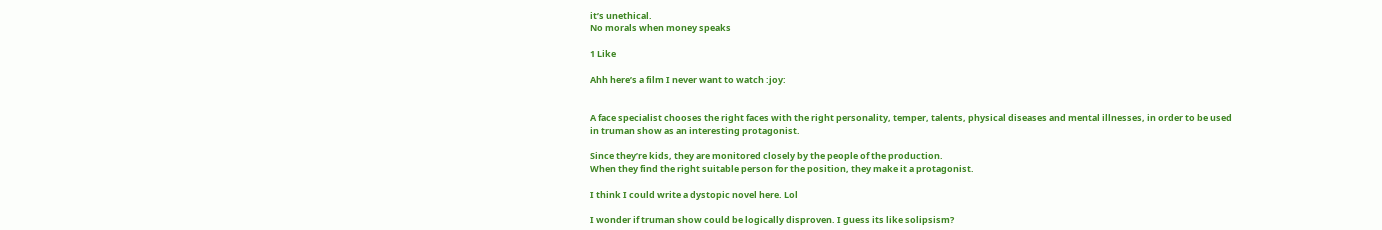it’s unethical.
No morals when money speaks

1 Like

Ahh here’s a film I never want to watch :joy:


A face specialist chooses the right faces with the right personality, temper, talents, physical diseases and mental illnesses, in order to be used in truman show as an interesting protagonist.

Since they’re kids, they are monitored closely by the people of the production.
When they find the right suitable person for the position, they make it a protagonist.

I think I could write a dystopic novel here. Lol

I wonder if truman show could be logically disproven. I guess its like solipsism?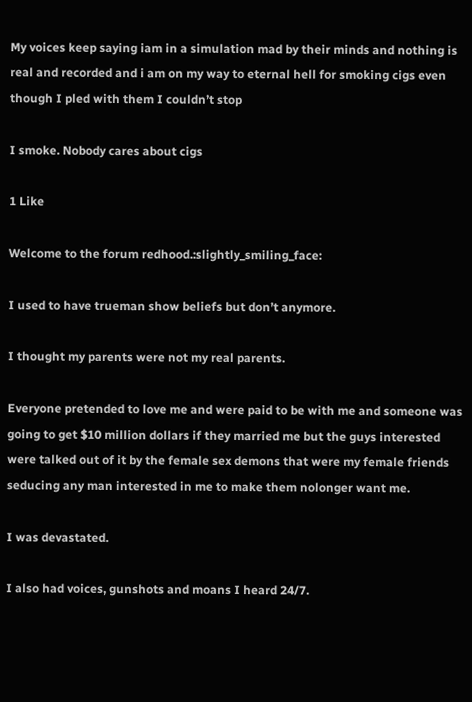My voices keep saying iam in a simulation mad by their minds and nothing is real and recorded and i am on my way to eternal hell for smoking cigs even though I pled with them I couldn’t stop

I smoke. Nobody cares about cigs

1 Like

Welcome to the forum redhood.:slightly_smiling_face:

I used to have trueman show beliefs but don’t anymore.

I thought my parents were not my real parents.

Everyone pretended to love me and were paid to be with me and someone was going to get $10 million dollars if they married me but the guys interested were talked out of it by the female sex demons that were my female friends seducing any man interested in me to make them nolonger want me.

I was devastated.

I also had voices, gunshots and moans I heard 24/7.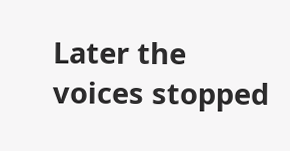Later the voices stopped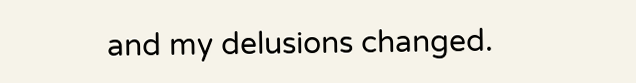and my delusions changed.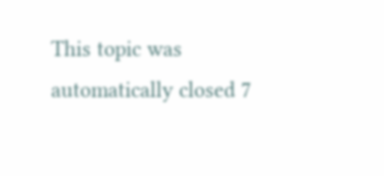This topic was automatically closed 7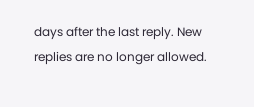days after the last reply. New replies are no longer allowed.